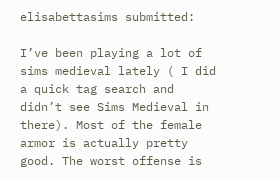elisabettasims submitted:

I’ve been playing a lot of sims medieval lately ( I did a quick tag search and didn’t see Sims Medieval in there). Most of the female armor is actually pretty good. The worst offense is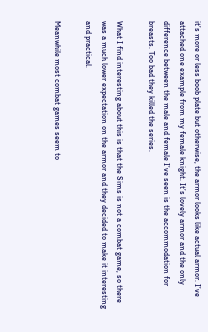it’s more or less boob plate but otherwise, the armor looks like actual armor. I’ve attached one example from my female knight. It’s lovely armor and the only difference between the male and female I’ve seen is the accommodation for breasts. Too bad they killed the series.

What I find interesting about this is that the Sims is not a combat game, so there was a much lower expectation on the armor and they decided to make it interesting and practical.

Meanwhile most combat games seem to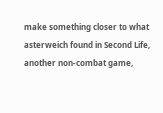make something closer to what asterweich found in Second Life, another non-combat game,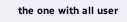the one with all user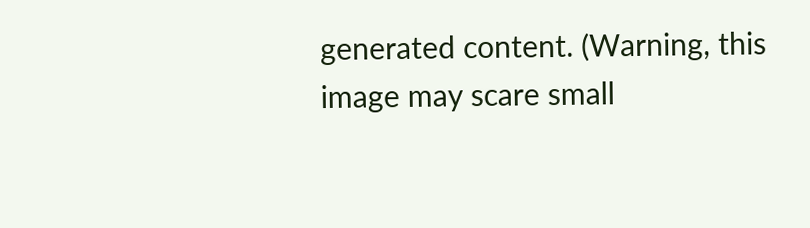generated content. (Warning, this image may scare small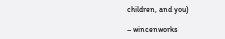children, and you)

– wincenworks